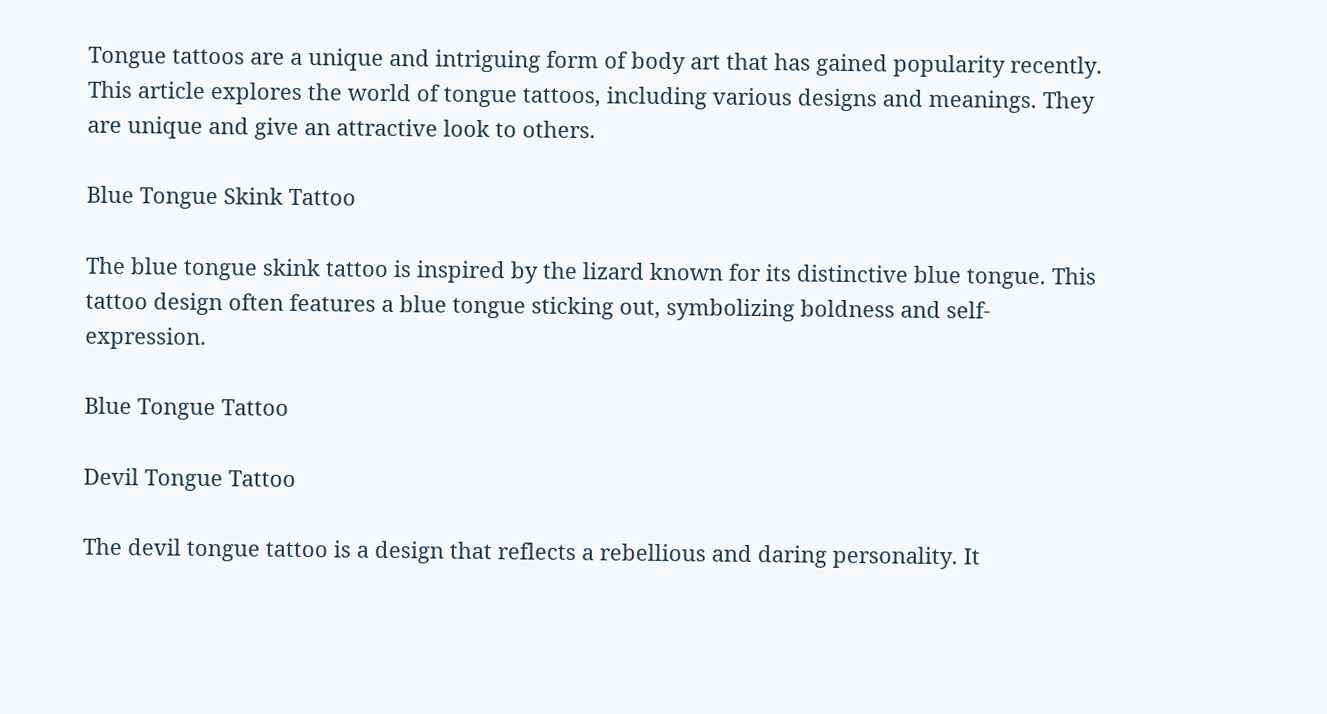Tongue tattoos are a unique and intriguing form of body art that has gained popularity recently. This article explores the world of tongue tattoos, including various designs and meanings. They are unique and give an attractive look to others.

Blue Tongue Skink Tattoo

The blue tongue skink tattoo is inspired by the lizard known for its distinctive blue tongue. This tattoo design often features a blue tongue sticking out, symbolizing boldness and self-expression.

Blue Tongue Tattoo

Devil Tongue Tattoo

The devil tongue tattoo is a design that reflects a rebellious and daring personality. It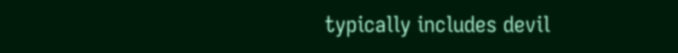typically includes devil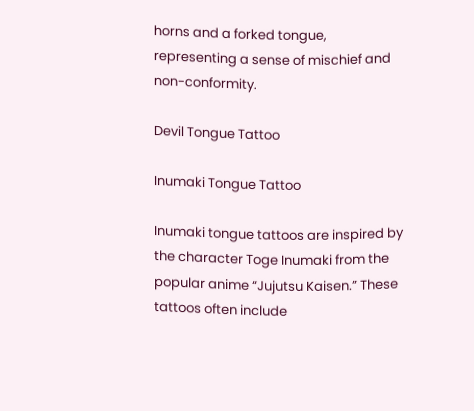horns and a forked tongue, representing a sense of mischief and non-conformity.

Devil Tongue Tattoo

Inumaki Tongue Tattoo

Inumaki tongue tattoos are inspired by the character Toge Inumaki from the popular anime “Jujutsu Kaisen.” These tattoos often include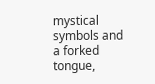mystical symbols and a forked tongue,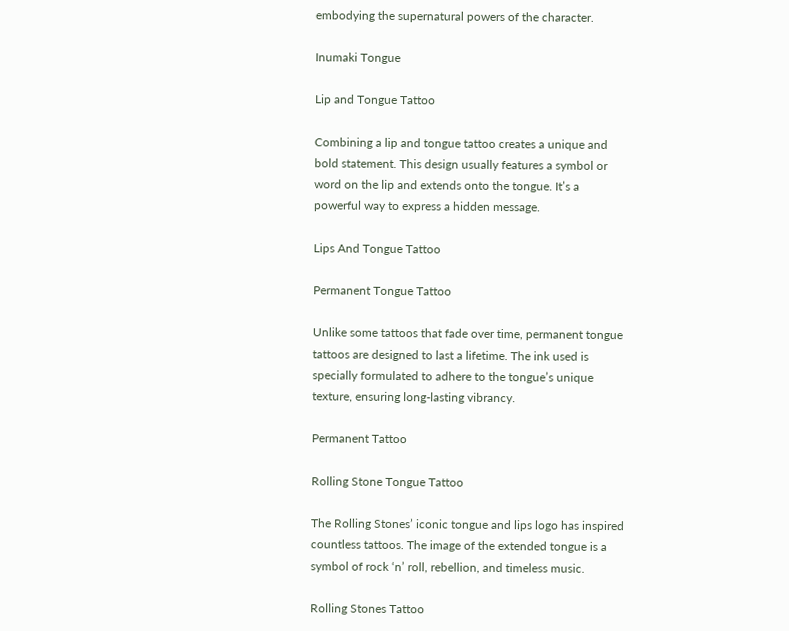embodying the supernatural powers of the character.

Inumaki Tongue

Lip and Tongue Tattoo

Combining a lip and tongue tattoo creates a unique and bold statement. This design usually features a symbol or word on the lip and extends onto the tongue. It’s a powerful way to express a hidden message.

Lips And Tongue Tattoo

Permanent Tongue Tattoo

Unlike some tattoos that fade over time, permanent tongue tattoos are designed to last a lifetime. The ink used is specially formulated to adhere to the tongue’s unique texture, ensuring long-lasting vibrancy.

Permanent Tattoo

Rolling Stone Tongue Tattoo

The Rolling Stones’ iconic tongue and lips logo has inspired countless tattoos. The image of the extended tongue is a symbol of rock ‘n’ roll, rebellion, and timeless music.

Rolling Stones Tattoo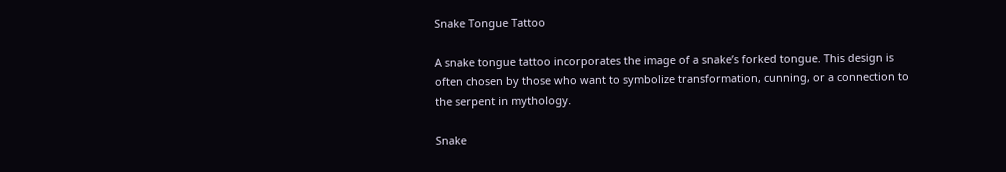Snake Tongue Tattoo

A snake tongue tattoo incorporates the image of a snake’s forked tongue. This design is often chosen by those who want to symbolize transformation, cunning, or a connection to the serpent in mythology.

Snake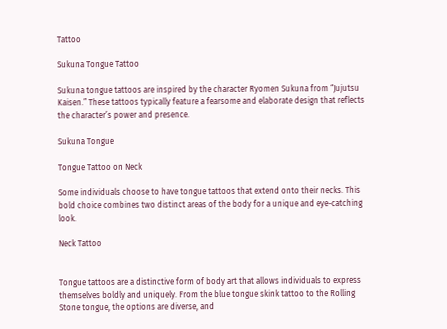Tattoo

Sukuna Tongue Tattoo

Sukuna tongue tattoos are inspired by the character Ryomen Sukuna from “Jujutsu Kaisen.” These tattoos typically feature a fearsome and elaborate design that reflects the character’s power and presence.

Sukuna Tongue

Tongue Tattoo on Neck

Some individuals choose to have tongue tattoos that extend onto their necks. This bold choice combines two distinct areas of the body for a unique and eye-catching look.

Neck Tattoo


Tongue tattoos are a distinctive form of body art that allows individuals to express themselves boldly and uniquely. From the blue tongue skink tattoo to the Rolling Stone tongue, the options are diverse, and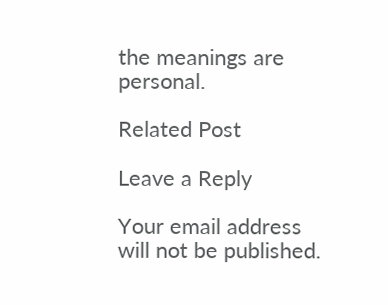the meanings are personal.

Related Post

Leave a Reply

Your email address will not be published.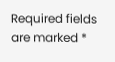Required fields are marked *